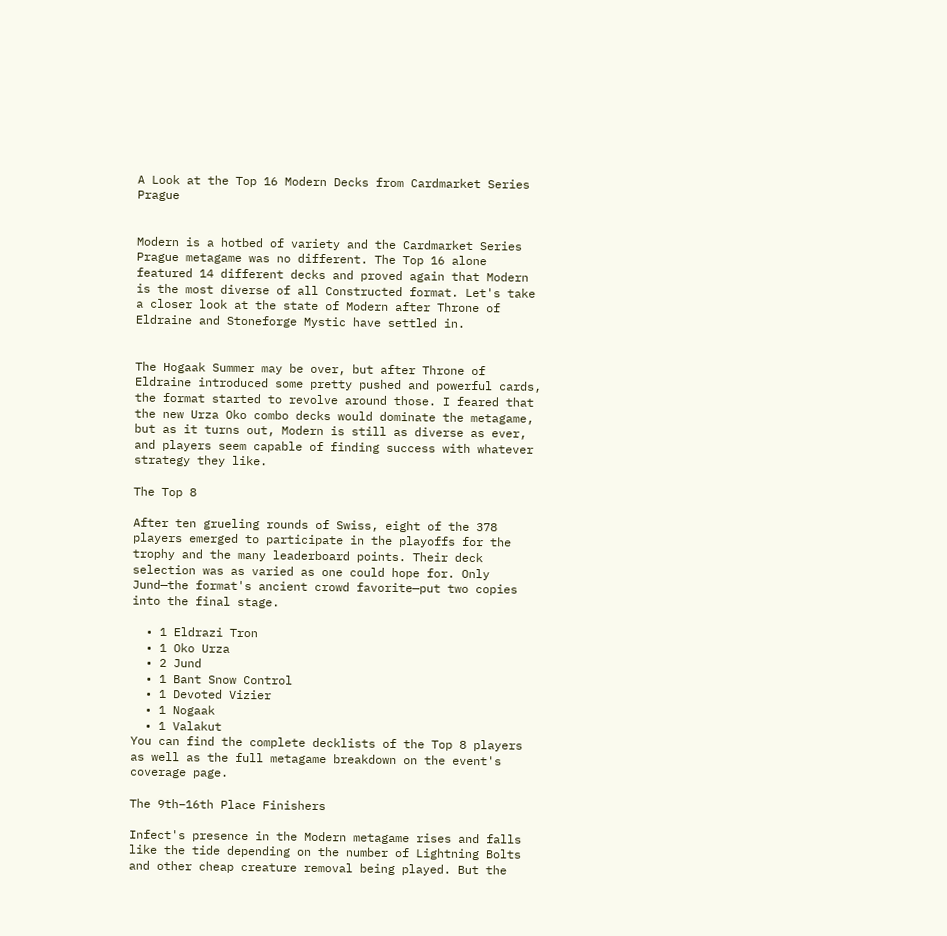A Look at the Top 16 Modern Decks from Cardmarket Series Prague


Modern is a hotbed of variety and the Cardmarket Series Prague metagame was no different. The Top 16 alone featured 14 different decks and proved again that Modern is the most diverse of all Constructed format. Let's take a closer look at the state of Modern after Throne of Eldraine and Stoneforge Mystic have settled in.


The Hogaak Summer may be over, but after Throne of Eldraine introduced some pretty pushed and powerful cards, the format started to revolve around those. I feared that the new Urza Oko combo decks would dominate the metagame, but as it turns out, Modern is still as diverse as ever, and players seem capable of finding success with whatever strategy they like.

The Top 8

After ten grueling rounds of Swiss, eight of the 378 players emerged to participate in the playoffs for the trophy and the many leaderboard points. Their deck selection was as varied as one could hope for. Only Jund—the format's ancient crowd favorite—put two copies into the final stage.

  • 1 Eldrazi Tron
  • 1 Oko Urza
  • 2 Jund
  • 1 Bant Snow Control
  • 1 Devoted Vizier
  • 1 Nogaak
  • 1 Valakut
You can find the complete decklists of the Top 8 players as well as the full metagame breakdown on the event's coverage page.

The 9th–16th Place Finishers

Infect's presence in the Modern metagame rises and falls like the tide depending on the number of Lightning Bolts and other cheap creature removal being played. But the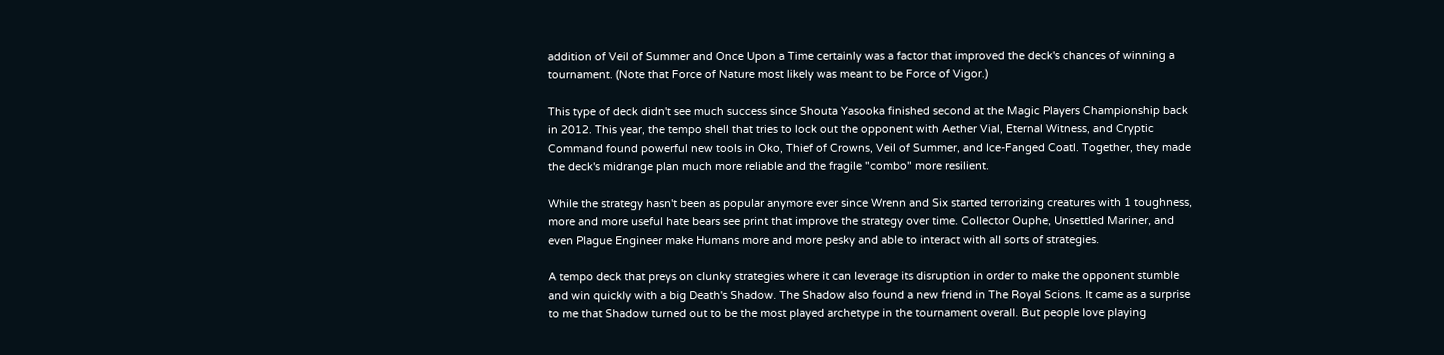addition of Veil of Summer and Once Upon a Time certainly was a factor that improved the deck's chances of winning a tournament. (Note that Force of Nature most likely was meant to be Force of Vigor.)

This type of deck didn't see much success since Shouta Yasooka finished second at the Magic Players Championship back in 2012. This year, the tempo shell that tries to lock out the opponent with Aether Vial, Eternal Witness, and Cryptic Command found powerful new tools in Oko, Thief of Crowns, Veil of Summer, and Ice-Fanged Coatl. Together, they made the deck's midrange plan much more reliable and the fragile "combo" more resilient.

While the strategy hasn't been as popular anymore ever since Wrenn and Six started terrorizing creatures with 1 toughness, more and more useful hate bears see print that improve the strategy over time. Collector Ouphe, Unsettled Mariner, and even Plague Engineer make Humans more and more pesky and able to interact with all sorts of strategies.

A tempo deck that preys on clunky strategies where it can leverage its disruption in order to make the opponent stumble and win quickly with a big Death's Shadow. The Shadow also found a new friend in The Royal Scions. It came as a surprise to me that Shadow turned out to be the most played archetype in the tournament overall. But people love playing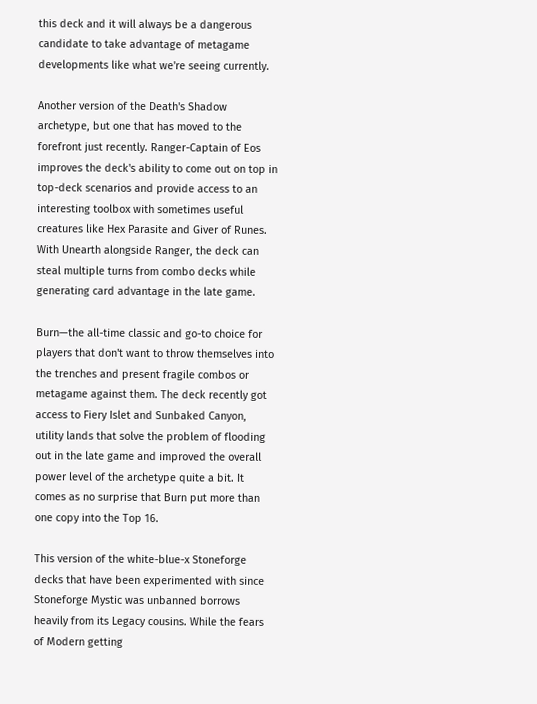this deck and it will always be a dangerous candidate to take advantage of metagame developments like what we're seeing currently.

Another version of the Death's Shadow archetype, but one that has moved to the forefront just recently. Ranger-Captain of Eos improves the deck's ability to come out on top in top-deck scenarios and provide access to an interesting toolbox with sometimes useful creatures like Hex Parasite and Giver of Runes. With Unearth alongside Ranger, the deck can steal multiple turns from combo decks while generating card advantage in the late game.

Burn—the all-time classic and go-to choice for players that don't want to throw themselves into the trenches and present fragile combos or metagame against them. The deck recently got access to Fiery Islet and Sunbaked Canyon, utility lands that solve the problem of flooding out in the late game and improved the overall power level of the archetype quite a bit. It comes as no surprise that Burn put more than one copy into the Top 16.

This version of the white-blue-x Stoneforge decks that have been experimented with since Stoneforge Mystic was unbanned borrows heavily from its Legacy cousins. While the fears of Modern getting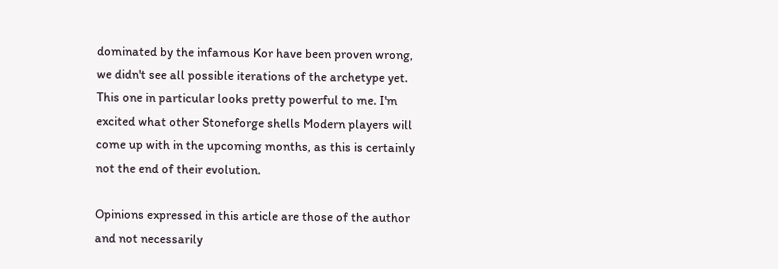dominated by the infamous Kor have been proven wrong, we didn't see all possible iterations of the archetype yet. This one in particular looks pretty powerful to me. I'm excited what other Stoneforge shells Modern players will come up with in the upcoming months, as this is certainly not the end of their evolution.

Opinions expressed in this article are those of the author and not necessarily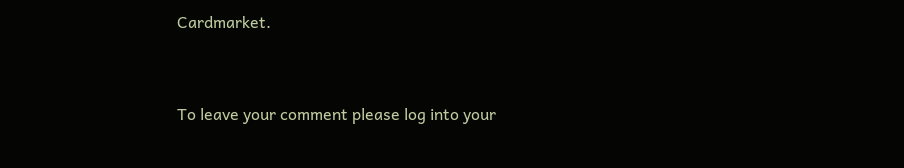Cardmarket.


To leave your comment please log into your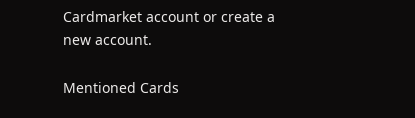Cardmarket account or create a new account.

Mentioned Cards